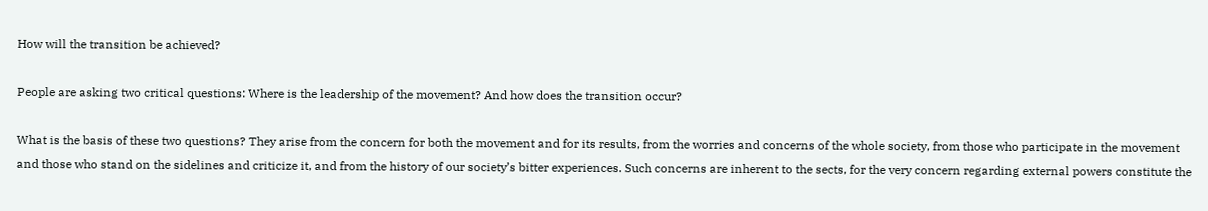How will the transition be achieved?

People are asking two critical questions: Where is the leadership of the movement? And how does the transition occur?

What is the basis of these two questions? They arise from the concern for both the movement and for its results, from the worries and concerns of the whole society, from those who participate in the movement and those who stand on the sidelines and criticize it, and from the history of our society’s bitter experiences. Such concerns are inherent to the sects, for the very concern regarding external powers constitute the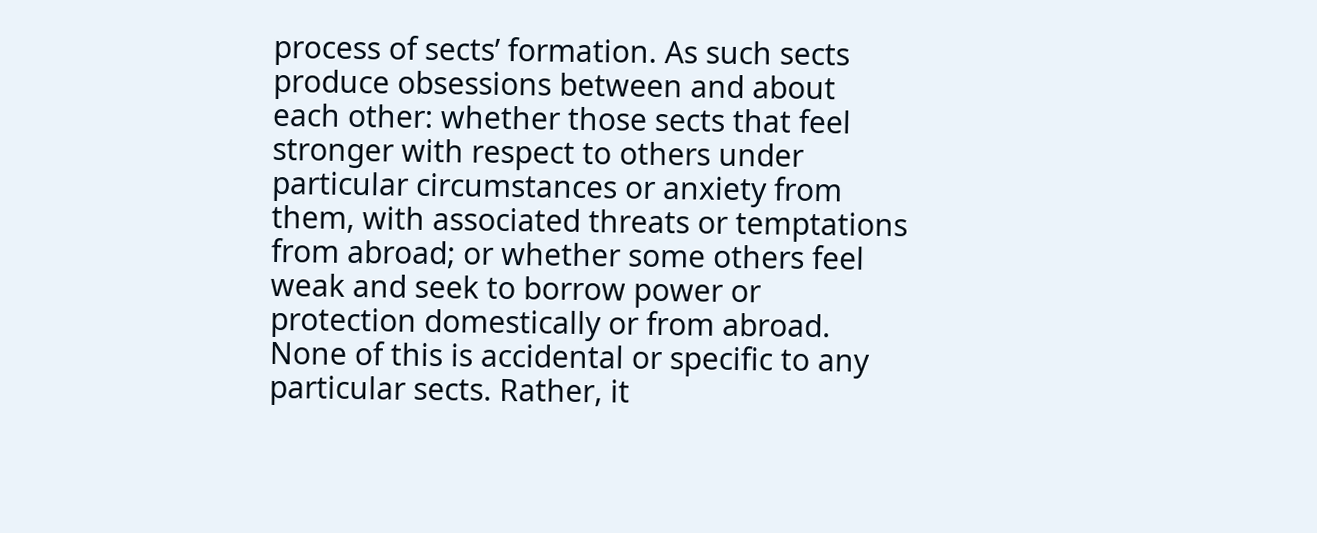process of sects’ formation. As such sects produce obsessions between and about each other: whether those sects that feel stronger with respect to others under particular circumstances or anxiety from them, with associated threats or temptations from abroad; or whether some others feel weak and seek to borrow power or protection domestically or from abroad. None of this is accidental or specific to any particular sects. Rather, it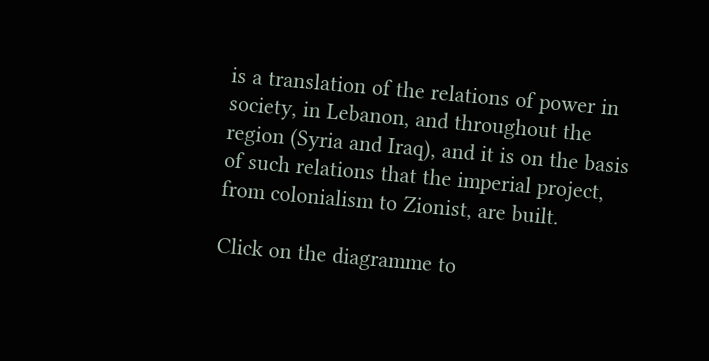is a translation of the relations of power in society, in Lebanon, and throughout the region (Syria and Iraq), and it is on the basis of such relations that the imperial project, from colonialism to Zionist, are built.

Click on the diagramme to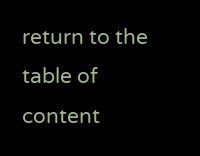return to the table of content